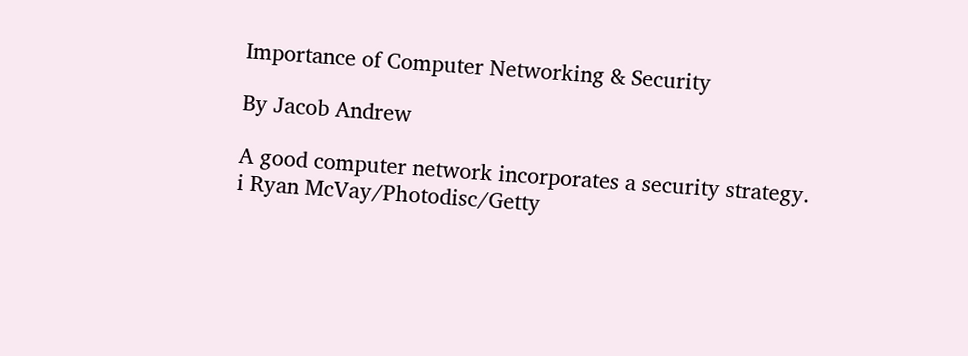Importance of Computer Networking & Security

By Jacob Andrew

A good computer network incorporates a security strategy.
i Ryan McVay/Photodisc/Getty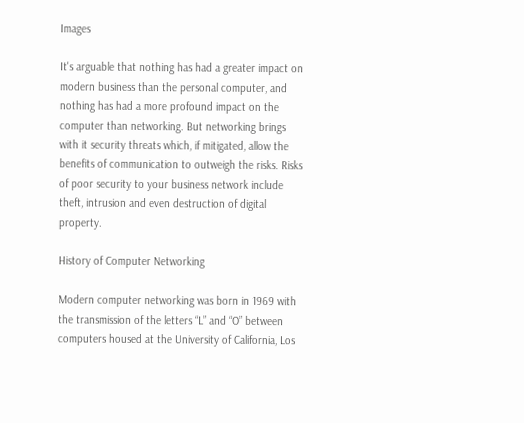Images

It's arguable that nothing has had a greater impact on modern business than the personal computer, and nothing has had a more profound impact on the computer than networking. But networking brings with it security threats which, if mitigated, allow the benefits of communication to outweigh the risks. Risks of poor security to your business network include theft, intrusion and even destruction of digital property.

History of Computer Networking

Modern computer networking was born in 1969 with the transmission of the letters “L” and “O” between computers housed at the University of California, Los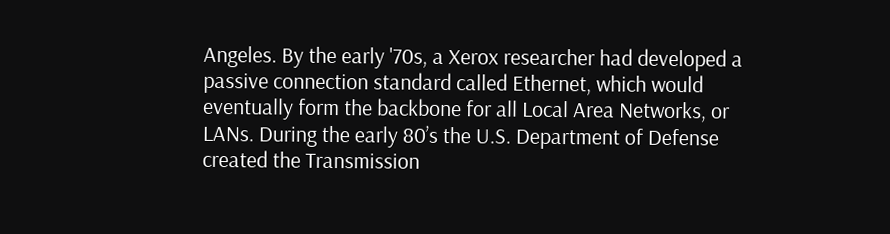Angeles. By the early '70s, a Xerox researcher had developed a passive connection standard called Ethernet, which would eventually form the backbone for all Local Area Networks, or LANs. During the early 80’s the U.S. Department of Defense created the Transmission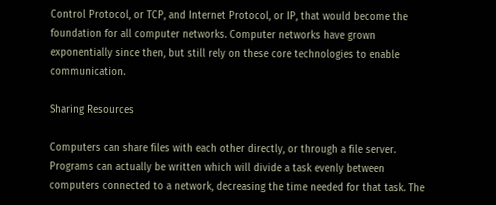Control Protocol, or TCP, and Internet Protocol, or IP, that would become the foundation for all computer networks. Computer networks have grown exponentially since then, but still rely on these core technologies to enable communication.

Sharing Resources

Computers can share files with each other directly, or through a file server. Programs can actually be written which will divide a task evenly between computers connected to a network, decreasing the time needed for that task. The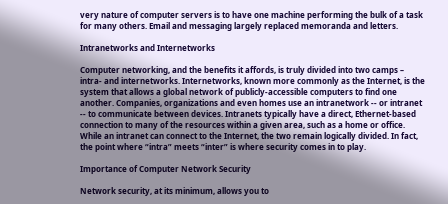very nature of computer servers is to have one machine performing the bulk of a task for many others. Email and messaging largely replaced memoranda and letters.

Intranetworks and Internetworks

Computer networking, and the benefits it affords, is truly divided into two camps – intra- and internetworks. Internetworks, known more commonly as the Internet, is the system that allows a global network of publicly-accessible computers to find one another. Companies, organizations and even homes use an intranetwork -- or intranet -- to communicate between devices. Intranets typically have a direct, Ethernet-based connection to many of the resources within a given area, such as a home or office. While an intranet can connect to the Internet, the two remain logically divided. In fact, the point where “intra” meets “inter” is where security comes in to play.

Importance of Computer Network Security

Network security, at its minimum, allows you to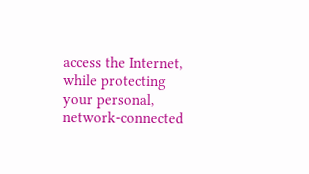access the Internet, while protecting your personal, network-connected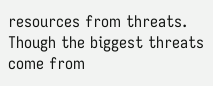resources from threats. Though the biggest threats come from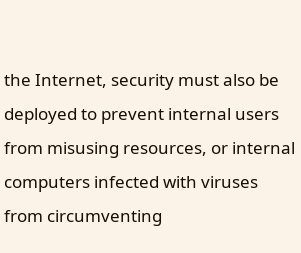the Internet, security must also be deployed to prevent internal users from misusing resources, or internal computers infected with viruses from circumventing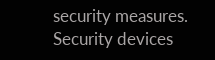security measures. Security devices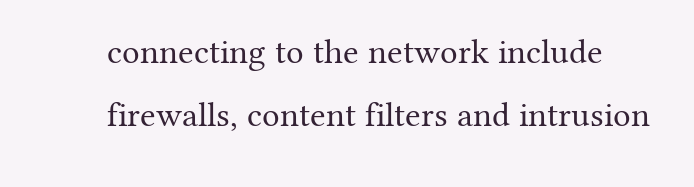connecting to the network include firewalls, content filters and intrusion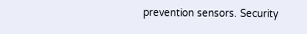prevention sensors. Security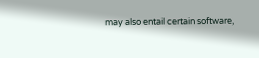may also entail certain software,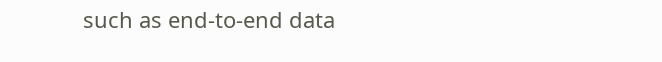such as end-to-end data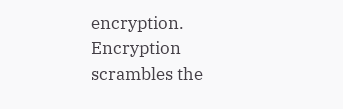encryption. Encryption scrambles the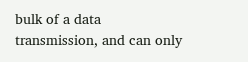bulk of a data transmission, and can only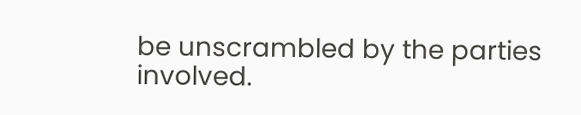be unscrambled by the parties involved.